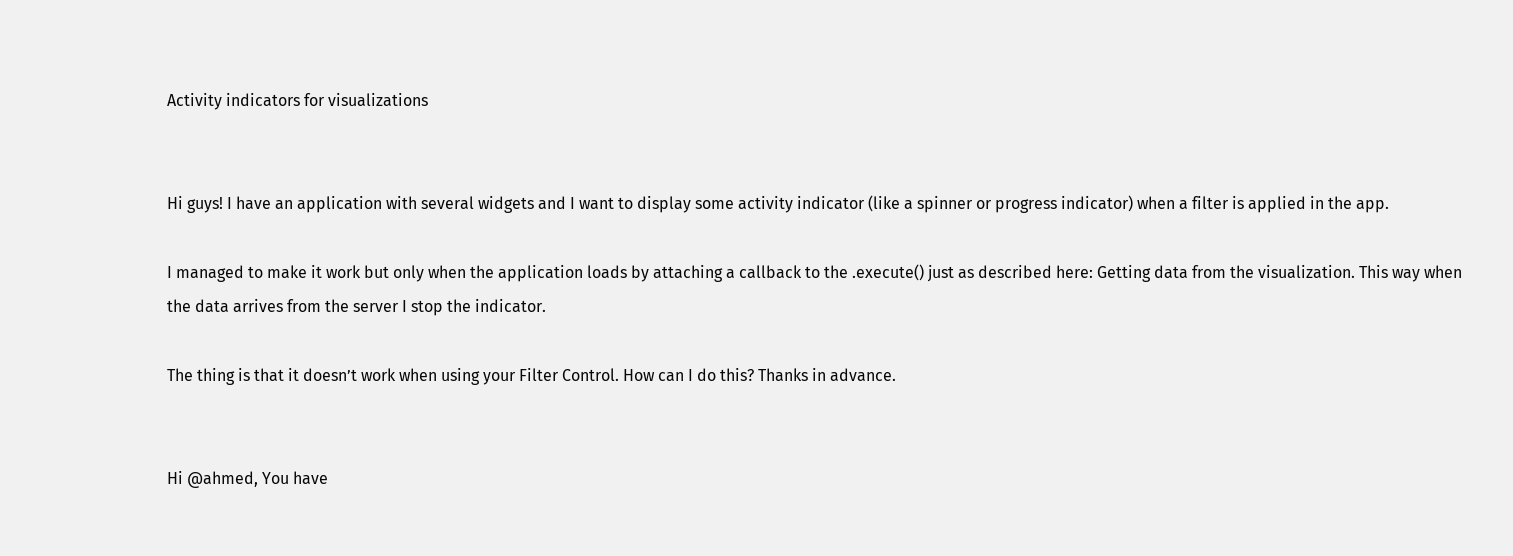Activity indicators for visualizations


Hi guys! I have an application with several widgets and I want to display some activity indicator (like a spinner or progress indicator) when a filter is applied in the app.

I managed to make it work but only when the application loads by attaching a callback to the .execute() just as described here: Getting data from the visualization. This way when the data arrives from the server I stop the indicator.

The thing is that it doesn’t work when using your Filter Control. How can I do this? Thanks in advance.


Hi @ahmed, You have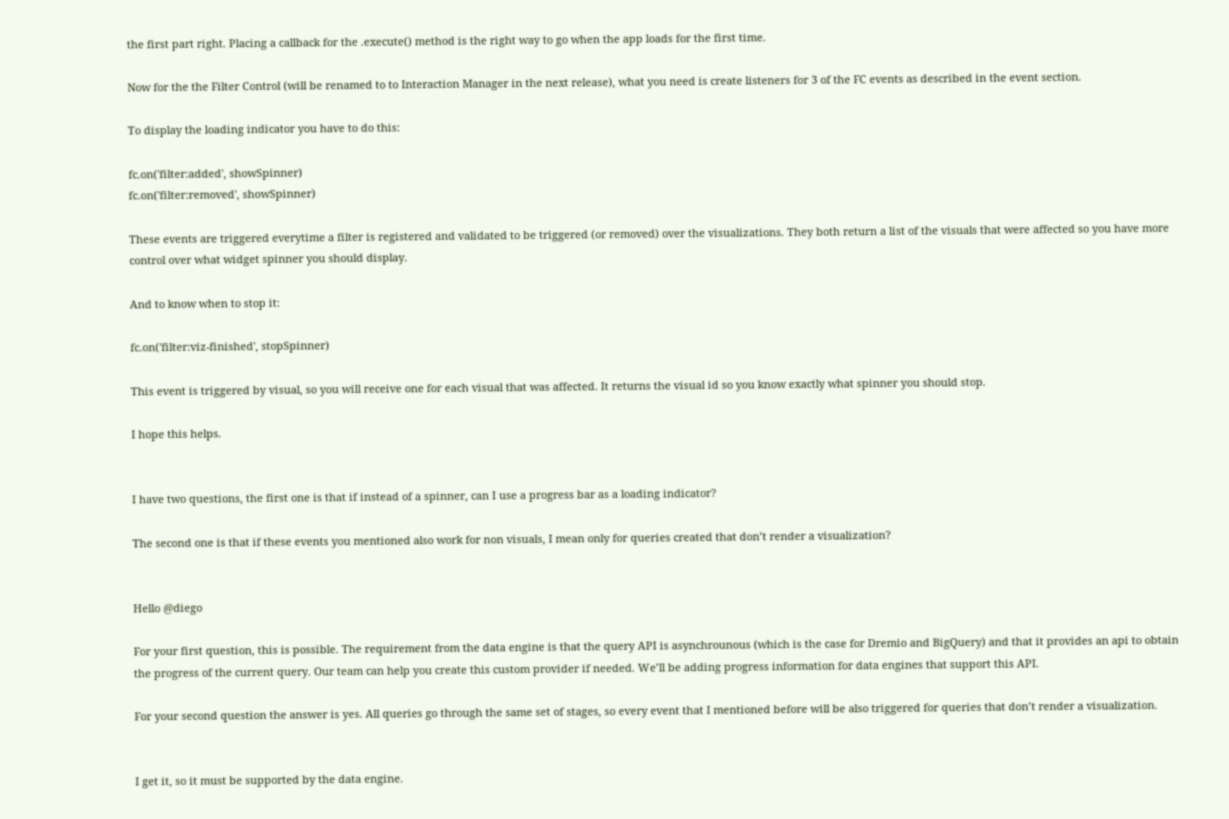the first part right. Placing a callback for the .execute() method is the right way to go when the app loads for the first time.

Now for the the Filter Control (will be renamed to to Interaction Manager in the next release), what you need is create listeners for 3 of the FC events as described in the event section.

To display the loading indicator you have to do this:

fc.on('filter:added', showSpinner)
fc.on('filter:removed', showSpinner)

These events are triggered everytime a filter is registered and validated to be triggered (or removed) over the visualizations. They both return a list of the visuals that were affected so you have more control over what widget spinner you should display.

And to know when to stop it:

fc.on('filter:viz-finished', stopSpinner)

This event is triggered by visual, so you will receive one for each visual that was affected. It returns the visual id so you know exactly what spinner you should stop.

I hope this helps.


I have two questions, the first one is that if instead of a spinner, can I use a progress bar as a loading indicator?

The second one is that if these events you mentioned also work for non visuals, I mean only for queries created that don’t render a visualization?


Hello @diego

For your first question, this is possible. The requirement from the data engine is that the query API is asynchrounous (which is the case for Dremio and BigQuery) and that it provides an api to obtain the progress of the current query. Our team can help you create this custom provider if needed. We’ll be adding progress information for data engines that support this API.

For your second question the answer is yes. All queries go through the same set of stages, so every event that I mentioned before will be also triggered for queries that don’t render a visualization.


I get it, so it must be supported by the data engine.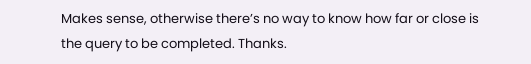Makes sense, otherwise there’s no way to know how far or close is the query to be completed. Thanks.